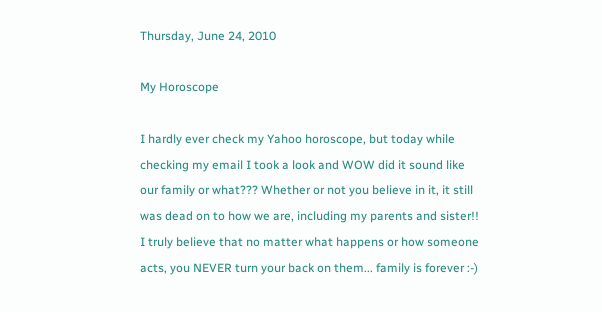Thursday, June 24, 2010

My Horoscope

I hardly ever check my Yahoo horoscope, but today while checking my email I took a look and WOW did it sound like our family or what??? Whether or not you believe in it, it still was dead on to how we are, including my parents and sister!! I truly believe that no matter what happens or how someone acts, you NEVER turn your back on them... family is forever :-)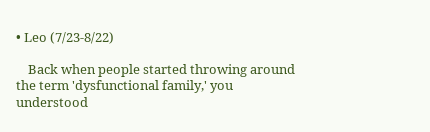• Leo (7/23-8/22)

    Back when people started throwing around the term 'dysfunctional family,' you understood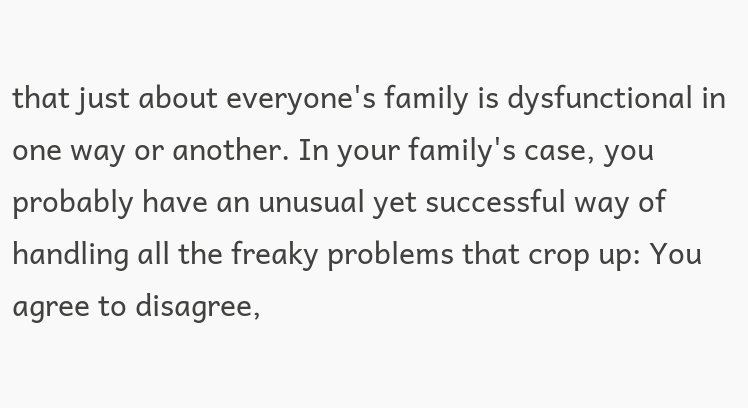that just about everyone's family is dysfunctional in one way or another. In your family's case, you probably have an unusual yet successful way of handling all the freaky problems that crop up: You agree to disagree,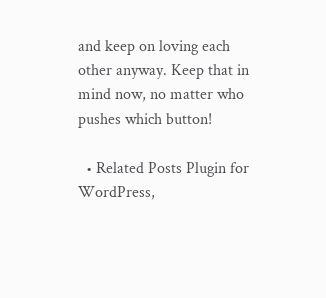and keep on loving each other anyway. Keep that in mind now, no matter who pushes which button!

  • Related Posts Plugin for WordPress,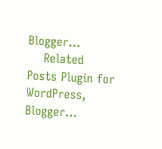Blogger...
    Related Posts Plugin for WordPress, Blogger...